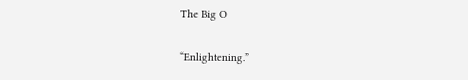The Big O

“Enlightening.”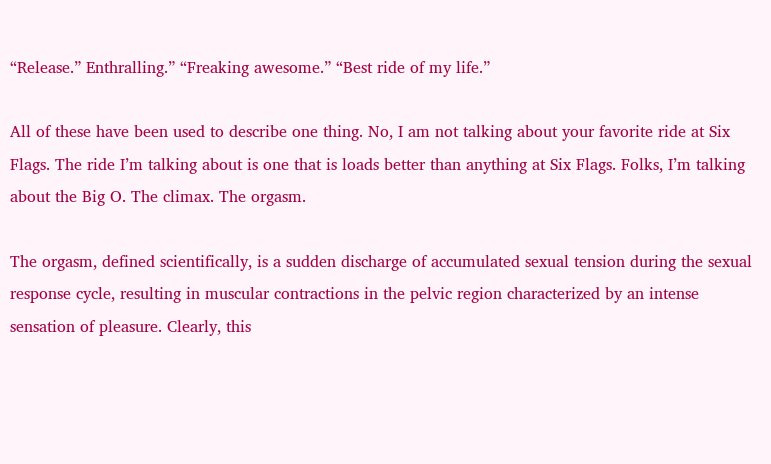“Release.” Enthralling.” “Freaking awesome.” “Best ride of my life.”

All of these have been used to describe one thing. No, I am not talking about your favorite ride at Six Flags. The ride I’m talking about is one that is loads better than anything at Six Flags. Folks, I’m talking about the Big O. The climax. The orgasm.

The orgasm, defined scientifically, is a sudden discharge of accumulated sexual tension during the sexual response cycle, resulting in muscular contractions in the pelvic region characterized by an intense sensation of pleasure. Clearly, this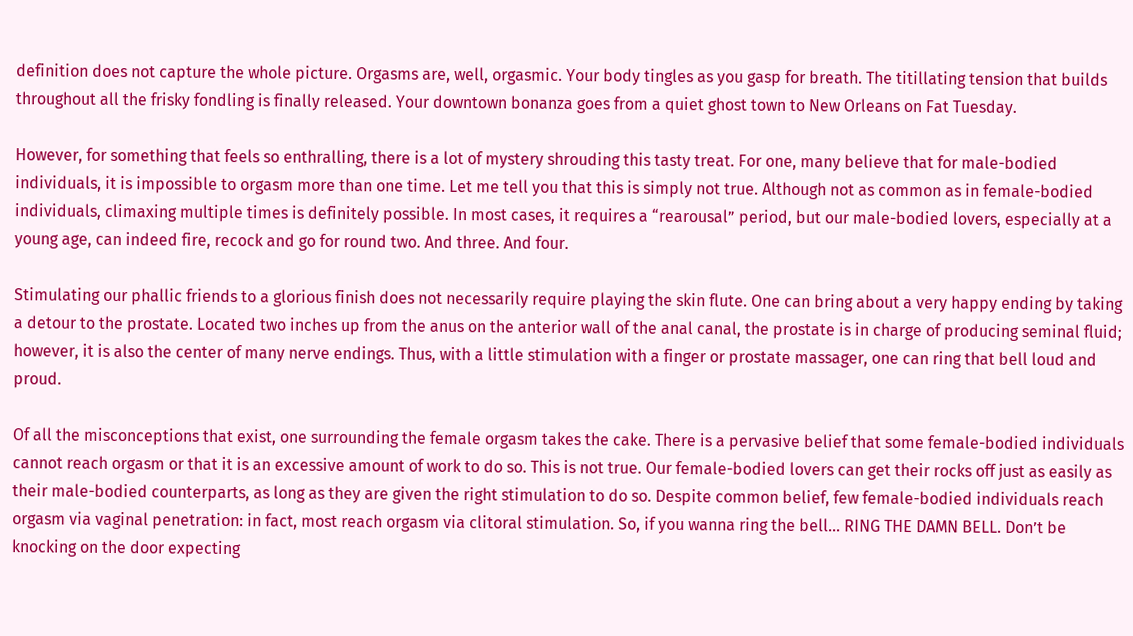definition does not capture the whole picture. Orgasms are, well, orgasmic. Your body tingles as you gasp for breath. The titillating tension that builds throughout all the frisky fondling is finally released. Your downtown bonanza goes from a quiet ghost town to New Orleans on Fat Tuesday.

However, for something that feels so enthralling, there is a lot of mystery shrouding this tasty treat. For one, many believe that for male-bodied individuals, it is impossible to orgasm more than one time. Let me tell you that this is simply not true. Although not as common as in female-bodied individuals, climaxing multiple times is definitely possible. In most cases, it requires a “rearousal” period, but our male-bodied lovers, especially at a young age, can indeed fire, recock and go for round two. And three. And four.

Stimulating our phallic friends to a glorious finish does not necessarily require playing the skin flute. One can bring about a very happy ending by taking a detour to the prostate. Located two inches up from the anus on the anterior wall of the anal canal, the prostate is in charge of producing seminal fluid; however, it is also the center of many nerve endings. Thus, with a little stimulation with a finger or prostate massager, one can ring that bell loud and proud.

Of all the misconceptions that exist, one surrounding the female orgasm takes the cake. There is a pervasive belief that some female-bodied individuals cannot reach orgasm or that it is an excessive amount of work to do so. This is not true. Our female-bodied lovers can get their rocks off just as easily as their male-bodied counterparts, as long as they are given the right stimulation to do so. Despite common belief, few female-bodied individuals reach orgasm via vaginal penetration: in fact, most reach orgasm via clitoral stimulation. So, if you wanna ring the bell… RING THE DAMN BELL. Don’t be knocking on the door expecting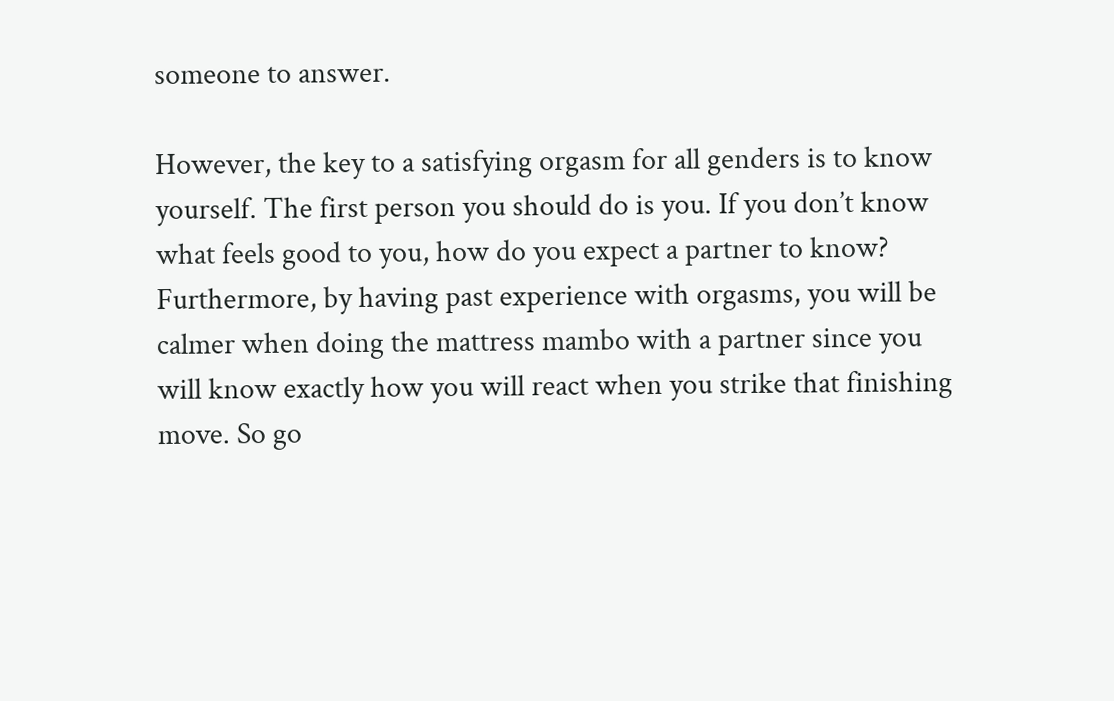someone to answer.

However, the key to a satisfying orgasm for all genders is to know yourself. The first person you should do is you. If you don’t know what feels good to you, how do you expect a partner to know? Furthermore, by having past experience with orgasms, you will be calmer when doing the mattress mambo with a partner since you will know exactly how you will react when you strike that finishing move. So go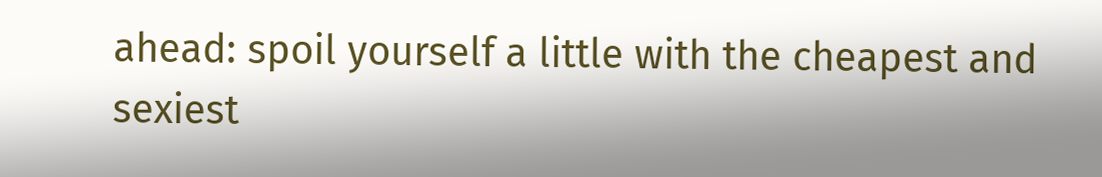ahead: spoil yourself a little with the cheapest and sexiest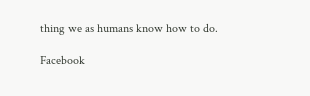thing we as humans know how to do.

Facebook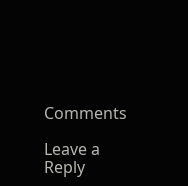Comments

Leave a Reply